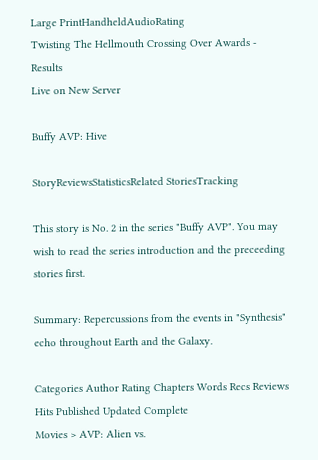Large PrintHandheldAudioRating
Twisting The Hellmouth Crossing Over Awards - Results
Live on New Server

Buffy AVP: Hive

StoryReviewsStatisticsRelated StoriesTracking

This story is No. 2 in the series "Buffy AVP". You may wish to read the series introduction and the preceeding stories first.

Summary: Repercussions from the events in "Synthesis" echo throughout Earth and the Galaxy.

Categories Author Rating Chapters Words Recs Reviews Hits Published Updated Complete
Movies > AVP: Alien vs.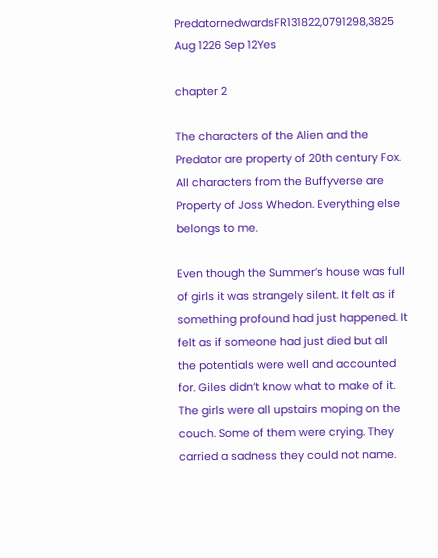PredatornedwardsFR131822,0791298,3825 Aug 1226 Sep 12Yes

chapter 2

The characters of the Alien and the Predator are property of 20th century Fox. All characters from the Buffyverse are Property of Joss Whedon. Everything else belongs to me.

Even though the Summer’s house was full of girls it was strangely silent. It felt as if something profound had just happened. It felt as if someone had just died but all the potentials were well and accounted for. Giles didn’t know what to make of it. The girls were all upstairs moping on the couch. Some of them were crying. They carried a sadness they could not name.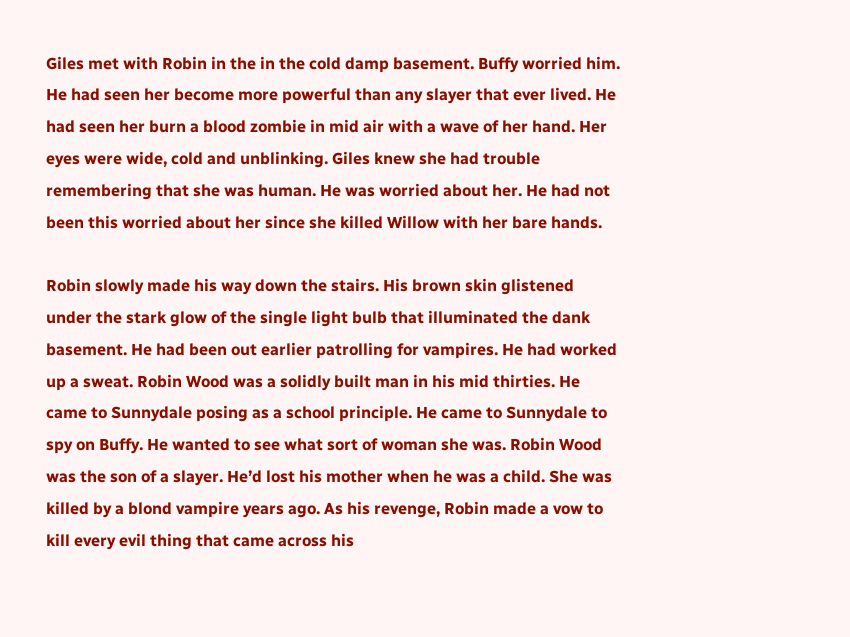Giles met with Robin in the in the cold damp basement. Buffy worried him. He had seen her become more powerful than any slayer that ever lived. He had seen her burn a blood zombie in mid air with a wave of her hand. Her eyes were wide, cold and unblinking. Giles knew she had trouble remembering that she was human. He was worried about her. He had not been this worried about her since she killed Willow with her bare hands.

Robin slowly made his way down the stairs. His brown skin glistened under the stark glow of the single light bulb that illuminated the dank basement. He had been out earlier patrolling for vampires. He had worked up a sweat. Robin Wood was a solidly built man in his mid thirties. He came to Sunnydale posing as a school principle. He came to Sunnydale to spy on Buffy. He wanted to see what sort of woman she was. Robin Wood was the son of a slayer. He’d lost his mother when he was a child. She was killed by a blond vampire years ago. As his revenge, Robin made a vow to kill every evil thing that came across his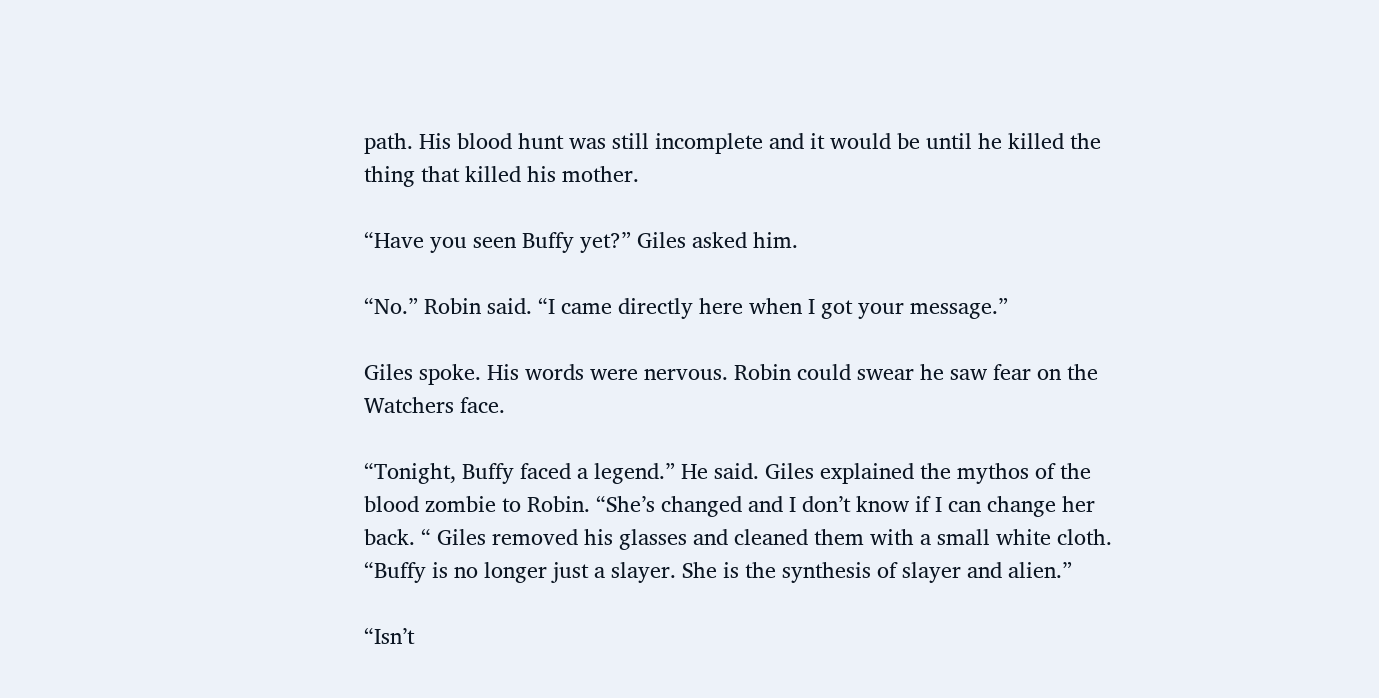path. His blood hunt was still incomplete and it would be until he killed the thing that killed his mother.

“Have you seen Buffy yet?” Giles asked him.

“No.” Robin said. “I came directly here when I got your message.”

Giles spoke. His words were nervous. Robin could swear he saw fear on the Watchers face.

“Tonight, Buffy faced a legend.” He said. Giles explained the mythos of the blood zombie to Robin. “She’s changed and I don’t know if I can change her back. “ Giles removed his glasses and cleaned them with a small white cloth. “Buffy is no longer just a slayer. She is the synthesis of slayer and alien.”

“Isn’t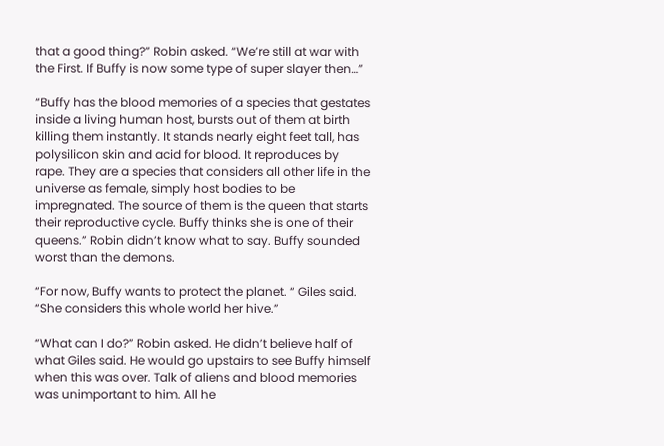that a good thing?” Robin asked. “We’re still at war with the First. If Buffy is now some type of super slayer then…”

“Buffy has the blood memories of a species that gestates inside a living human host, bursts out of them at birth killing them instantly. It stands nearly eight feet tall, has polysilicon skin and acid for blood. It reproduces by rape. They are a species that considers all other life in the universe as female, simply host bodies to be impregnated. The source of them is the queen that starts their reproductive cycle. Buffy thinks she is one of their queens.” Robin didn’t know what to say. Buffy sounded worst than the demons.

“For now, Buffy wants to protect the planet. “ Giles said. “She considers this whole world her hive.”

“What can I do?” Robin asked. He didn’t believe half of what Giles said. He would go upstairs to see Buffy himself when this was over. Talk of aliens and blood memories was unimportant to him. All he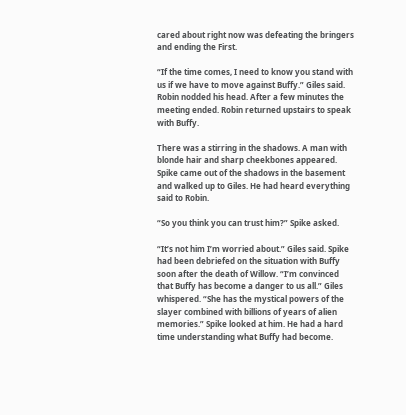cared about right now was defeating the bringers and ending the First.

“If the time comes, I need to know you stand with us if we have to move against Buffy.” Giles said. Robin nodded his head. After a few minutes the meeting ended. Robin returned upstairs to speak with Buffy.

There was a stirring in the shadows. A man with blonde hair and sharp cheekbones appeared. Spike came out of the shadows in the basement and walked up to Giles. He had heard everything said to Robin.

“So you think you can trust him?” Spike asked.

“It’s not him I’m worried about.” Giles said. Spike had been debriefed on the situation with Buffy soon after the death of Willow. “I’m convinced that Buffy has become a danger to us all.” Giles whispered. “She has the mystical powers of the slayer combined with billions of years of alien memories.” Spike looked at him. He had a hard time understanding what Buffy had become.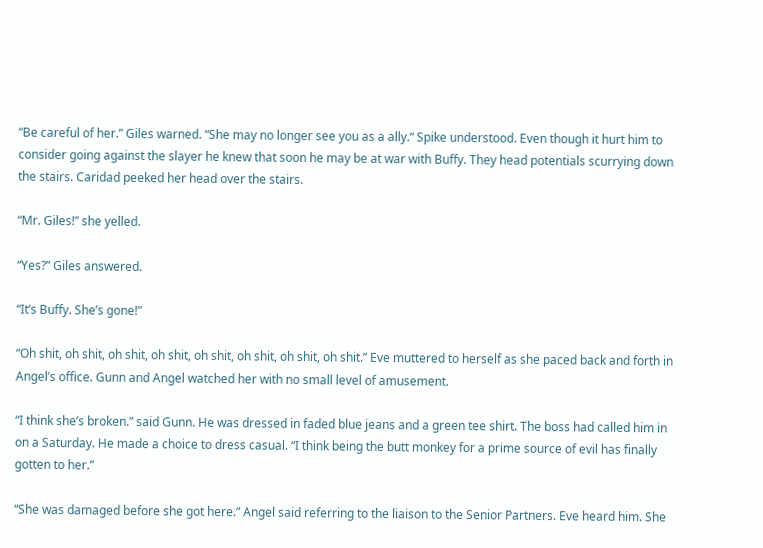“Be careful of her.” Giles warned. “She may no longer see you as a ally.“ Spike understood. Even though it hurt him to consider going against the slayer he knew that soon he may be at war with Buffy. They head potentials scurrying down the stairs. Caridad peeked her head over the stairs.

“Mr. Giles!” she yelled.

“Yes?” Giles answered.

“It’s Buffy. She’s gone!”

“Oh shit, oh shit, oh shit, oh shit, oh shit, oh shit, oh shit, oh shit.” Eve muttered to herself as she paced back and forth in Angel’s office. Gunn and Angel watched her with no small level of amusement.

“I think she’s broken.” said Gunn. He was dressed in faded blue jeans and a green tee shirt. The boss had called him in on a Saturday. He made a choice to dress casual. “I think being the butt monkey for a prime source of evil has finally gotten to her.”

“She was damaged before she got here.” Angel said referring to the liaison to the Senior Partners. Eve heard him. She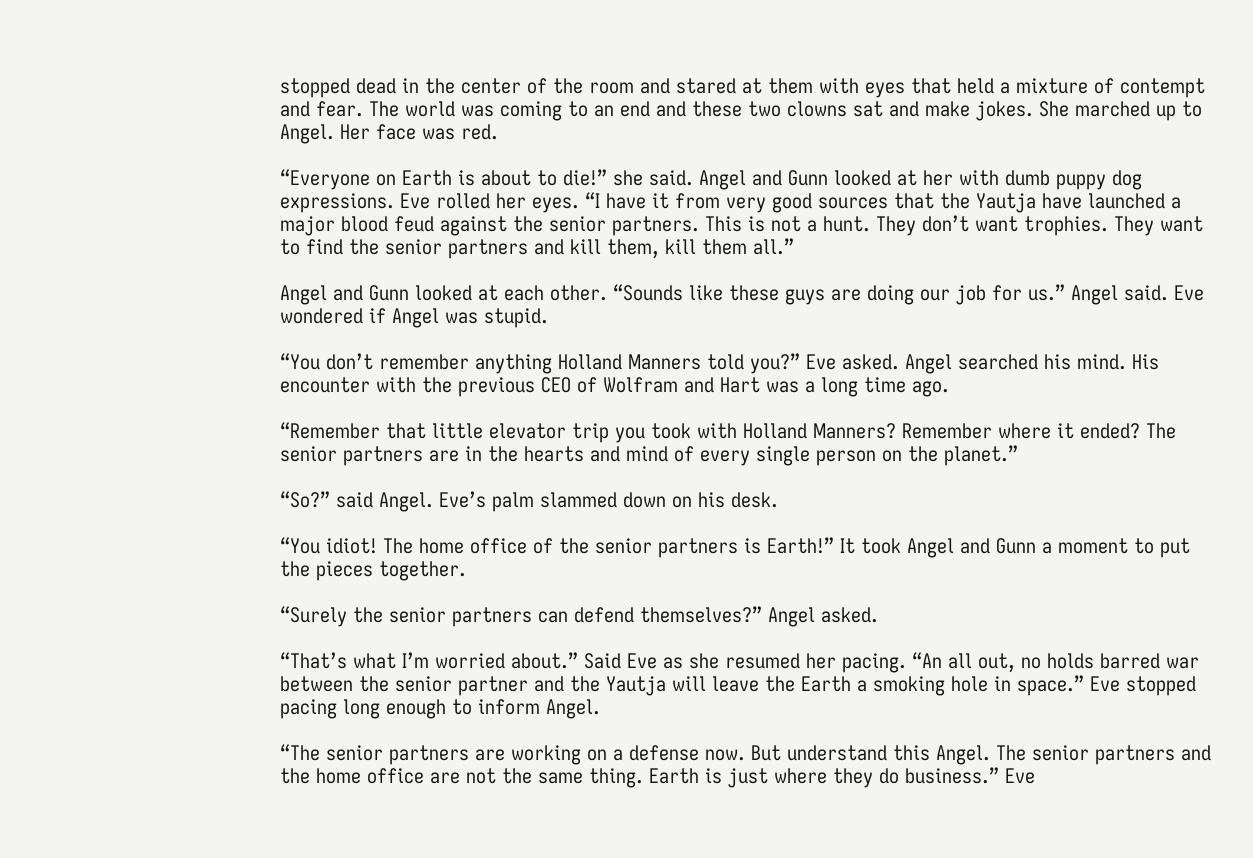stopped dead in the center of the room and stared at them with eyes that held a mixture of contempt and fear. The world was coming to an end and these two clowns sat and make jokes. She marched up to Angel. Her face was red.

“Everyone on Earth is about to die!” she said. Angel and Gunn looked at her with dumb puppy dog expressions. Eve rolled her eyes. “I have it from very good sources that the Yautja have launched a major blood feud against the senior partners. This is not a hunt. They don’t want trophies. They want to find the senior partners and kill them, kill them all.”

Angel and Gunn looked at each other. “Sounds like these guys are doing our job for us.” Angel said. Eve wondered if Angel was stupid.

“You don’t remember anything Holland Manners told you?” Eve asked. Angel searched his mind. His encounter with the previous CEO of Wolfram and Hart was a long time ago.

“Remember that little elevator trip you took with Holland Manners? Remember where it ended? The senior partners are in the hearts and mind of every single person on the planet.”

“So?” said Angel. Eve’s palm slammed down on his desk.

“You idiot! The home office of the senior partners is Earth!” It took Angel and Gunn a moment to put the pieces together.

“Surely the senior partners can defend themselves?” Angel asked.

“That’s what I’m worried about.” Said Eve as she resumed her pacing. “An all out, no holds barred war between the senior partner and the Yautja will leave the Earth a smoking hole in space.” Eve stopped pacing long enough to inform Angel.

“The senior partners are working on a defense now. But understand this Angel. The senior partners and the home office are not the same thing. Earth is just where they do business.” Eve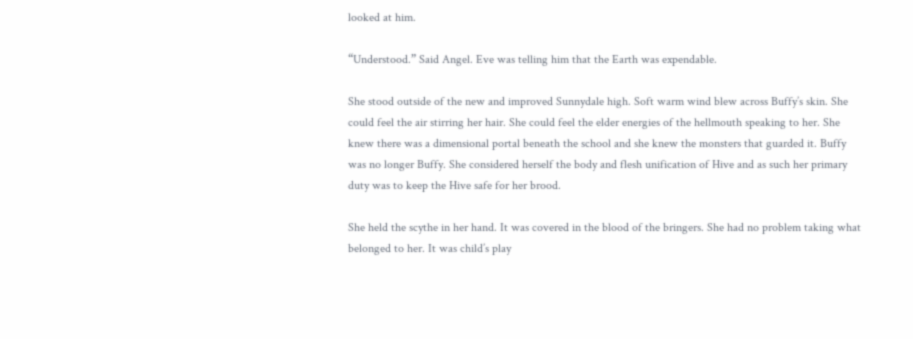looked at him.

“Understood.” Said Angel. Eve was telling him that the Earth was expendable.

She stood outside of the new and improved Sunnydale high. Soft warm wind blew across Buffy’s skin. She could feel the air stirring her hair. She could feel the elder energies of the hellmouth speaking to her. She knew there was a dimensional portal beneath the school and she knew the monsters that guarded it. Buffy was no longer Buffy. She considered herself the body and flesh unification of Hive and as such her primary duty was to keep the Hive safe for her brood.

She held the scythe in her hand. It was covered in the blood of the bringers. She had no problem taking what belonged to her. It was child’s play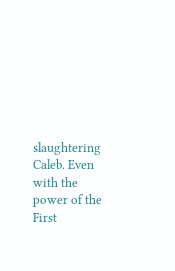slaughtering Caleb. Even with the power of the First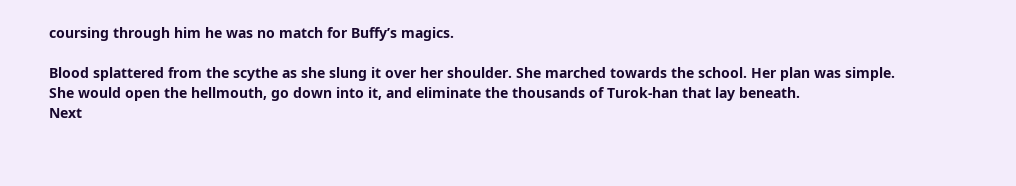coursing through him he was no match for Buffy’s magics.

Blood splattered from the scythe as she slung it over her shoulder. She marched towards the school. Her plan was simple. She would open the hellmouth, go down into it, and eliminate the thousands of Turok-han that lay beneath.
Next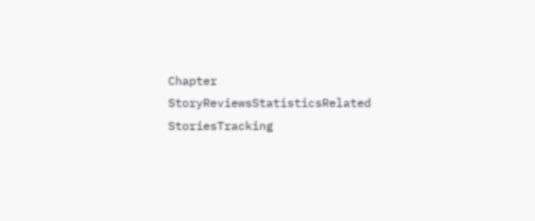Chapter
StoryReviewsStatisticsRelated StoriesTracking